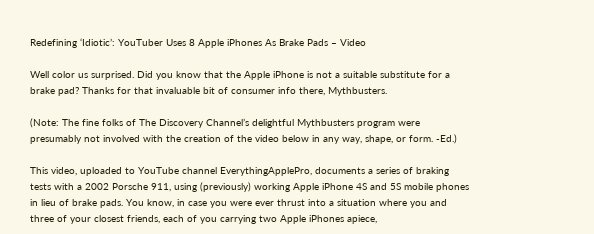Redefining ‘Idiotic’: YouTuber Uses 8 Apple iPhones As Brake Pads – Video

Well color us surprised. Did you know that the Apple iPhone is not a suitable substitute for a brake pad? Thanks for that invaluable bit of consumer info there, Mythbusters.

(Note: The fine folks of The Discovery Channel’s delightful Mythbusters program were presumably not involved with the creation of the video below in any way, shape, or form. -Ed.)

This video, uploaded to YouTube channel EverythingApplePro, documents a series of braking tests with a 2002 Porsche 911, using (previously) working Apple iPhone 4S and 5S mobile phones in lieu of brake pads. You know, in case you were ever thrust into a situation where you and three of your closest friends, each of you carrying two Apple iPhones apiece,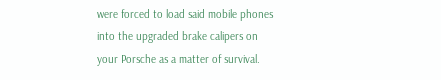were forced to load said mobile phones into the upgraded brake calipers on your Porsche as a matter of survival.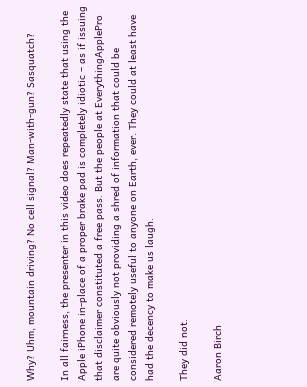Why? Uhm, mountain driving? No cell signal? Man-with-gun? Sasquatch?

In all fairness, the presenter in this video does repeatedly state that using the Apple iPhone in-place of a proper brake pad is completely idiotic – as if issuing that disclaimer constituted a free pass. But the people at EverythingApplePro are quite obviously not providing a shred of information that could be considered remotely useful to anyone on Earth, ever. They could at least have had the decency to make us laugh.

They did not.

Aaron Birch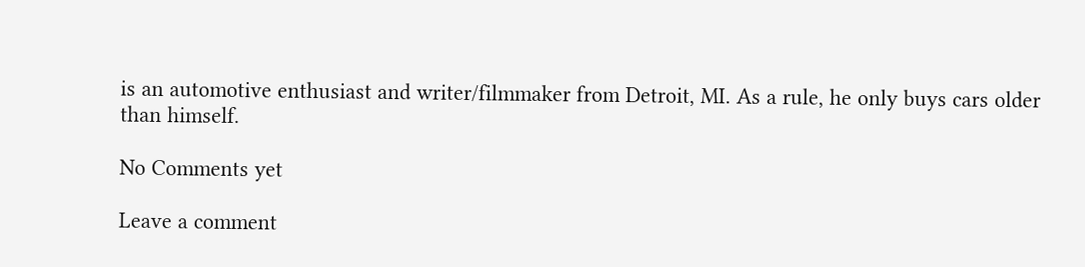is an automotive enthusiast and writer/filmmaker from Detroit, MI. As a rule, he only buys cars older than himself.

No Comments yet

Leave a comment